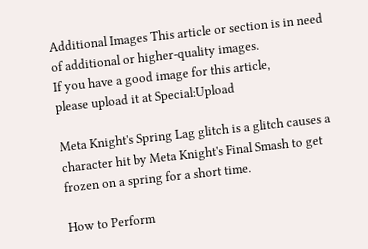Additional Images This article or section is in need of additional or higher-quality images.
If you have a good image for this article,
please upload it at Special:Upload

Meta Knight's Spring Lag glitch is a glitch causes a character hit by Meta Knight's Final Smash to get frozen on a spring for a short time.

How to Perform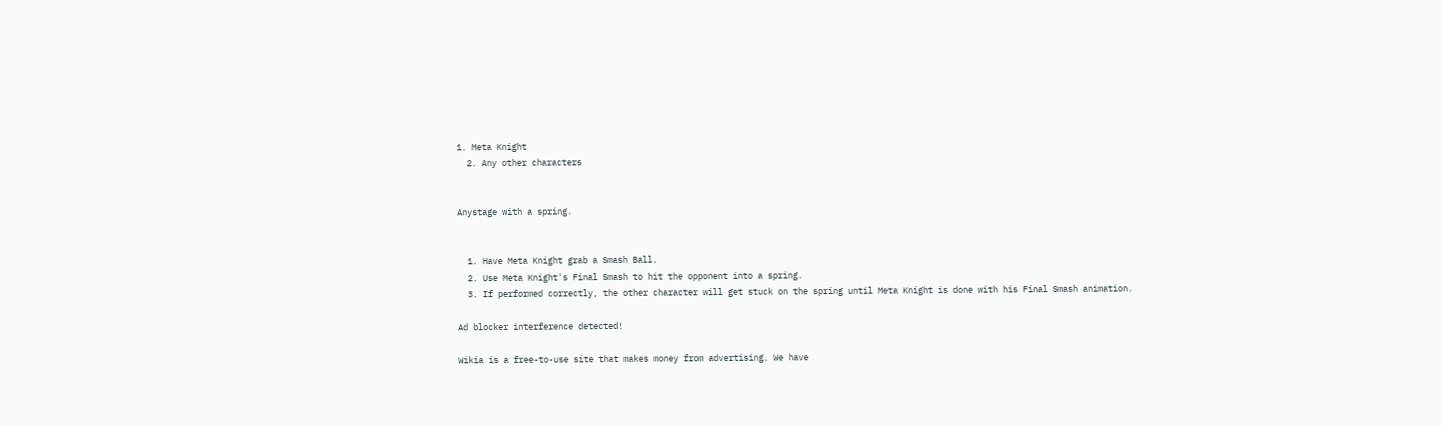1. Meta Knight
  2. Any other characters


Anystage with a spring.


  1. Have Meta Knight grab a Smash Ball.
  2. Use Meta Knight's Final Smash to hit the opponent into a spring.
  3. If performed correctly, the other character will get stuck on the spring until Meta Knight is done with his Final Smash animation.

Ad blocker interference detected!

Wikia is a free-to-use site that makes money from advertising. We have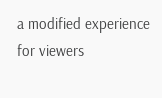a modified experience for viewers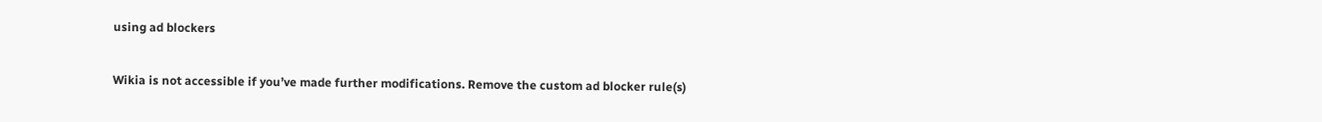using ad blockers

Wikia is not accessible if you’ve made further modifications. Remove the custom ad blocker rule(s)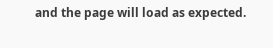and the page will load as expected.